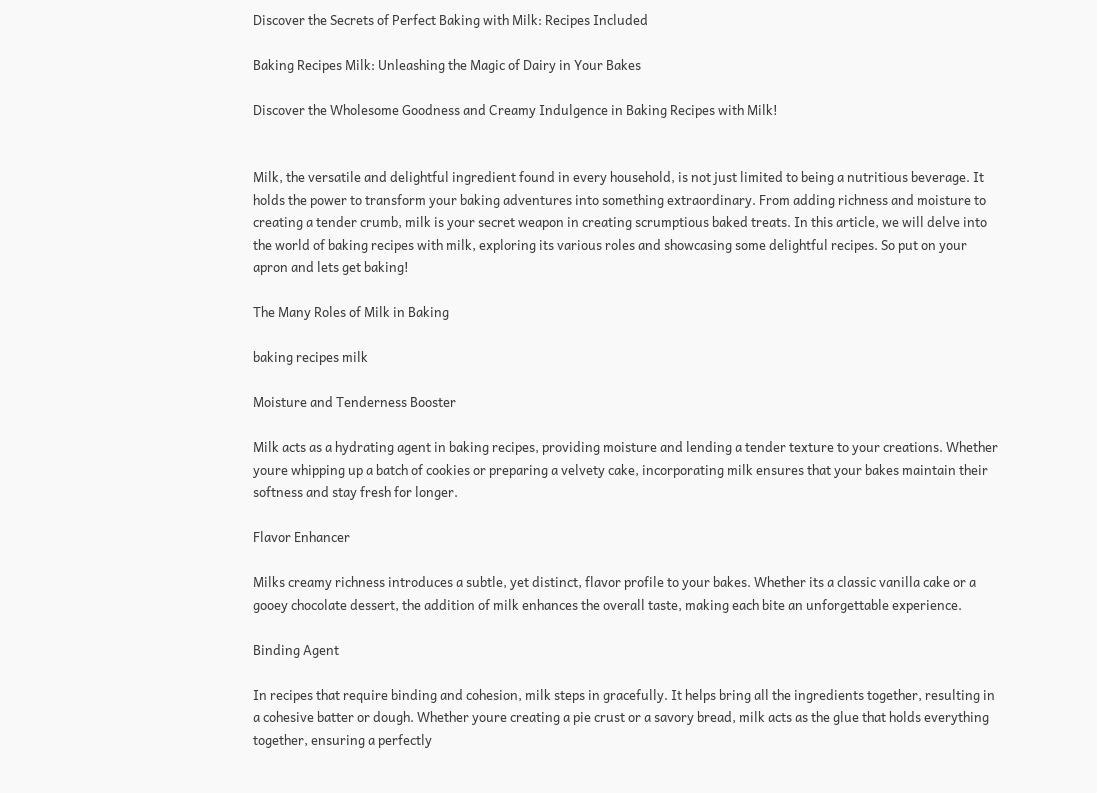Discover the Secrets of Perfect Baking with Milk: Recipes Included

Baking Recipes Milk: Unleashing the Magic of Dairy in Your Bakes

Discover the Wholesome Goodness and Creamy Indulgence in Baking Recipes with Milk!


Milk, the versatile and delightful ingredient found in every household, is not just limited to being a nutritious beverage. It holds the power to transform your baking adventures into something extraordinary. From adding richness and moisture to creating a tender crumb, milk is your secret weapon in creating scrumptious baked treats. In this article, we will delve into the world of baking recipes with milk, exploring its various roles and showcasing some delightful recipes. So put on your apron and lets get baking!

The Many Roles of Milk in Baking

baking recipes milk

Moisture and Tenderness Booster

Milk acts as a hydrating agent in baking recipes, providing moisture and lending a tender texture to your creations. Whether youre whipping up a batch of cookies or preparing a velvety cake, incorporating milk ensures that your bakes maintain their softness and stay fresh for longer.

Flavor Enhancer

Milks creamy richness introduces a subtle, yet distinct, flavor profile to your bakes. Whether its a classic vanilla cake or a gooey chocolate dessert, the addition of milk enhances the overall taste, making each bite an unforgettable experience.

Binding Agent

In recipes that require binding and cohesion, milk steps in gracefully. It helps bring all the ingredients together, resulting in a cohesive batter or dough. Whether youre creating a pie crust or a savory bread, milk acts as the glue that holds everything together, ensuring a perfectly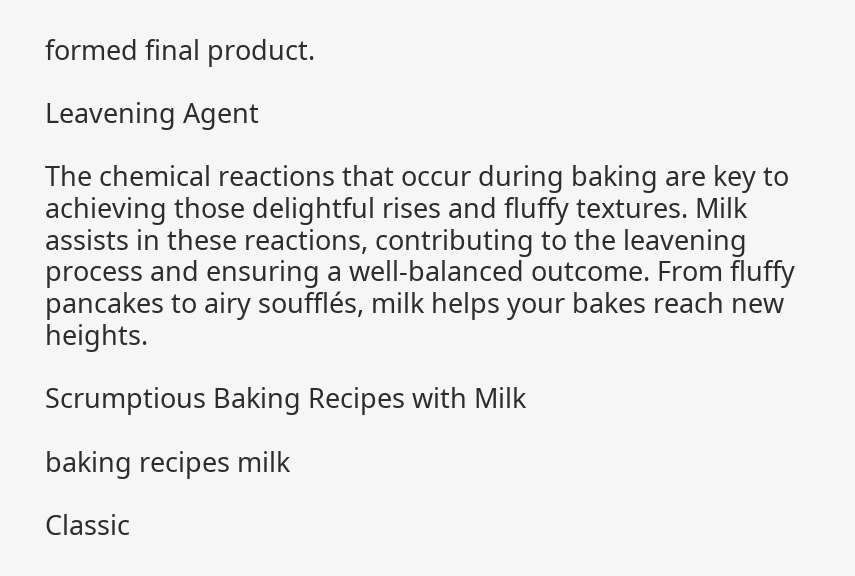formed final product.

Leavening Agent

The chemical reactions that occur during baking are key to achieving those delightful rises and fluffy textures. Milk assists in these reactions, contributing to the leavening process and ensuring a well-balanced outcome. From fluffy pancakes to airy soufflés, milk helps your bakes reach new heights.

Scrumptious Baking Recipes with Milk

baking recipes milk

Classic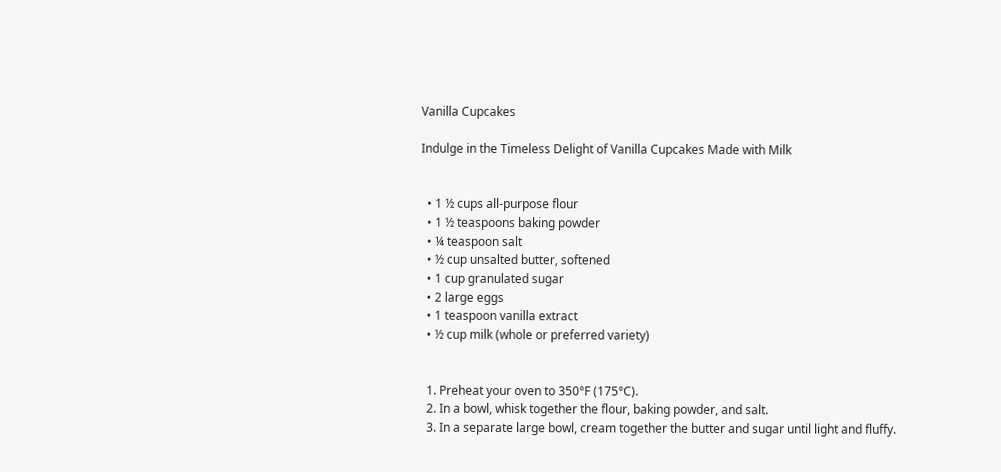Vanilla Cupcakes

Indulge in the Timeless Delight of Vanilla Cupcakes Made with Milk


  • 1 ½ cups all-purpose flour
  • 1 ½ teaspoons baking powder
  • ¼ teaspoon salt
  • ½ cup unsalted butter, softened
  • 1 cup granulated sugar
  • 2 large eggs
  • 1 teaspoon vanilla extract
  • ½ cup milk (whole or preferred variety)


  1. Preheat your oven to 350°F (175°C).
  2. In a bowl, whisk together the flour, baking powder, and salt.
  3. In a separate large bowl, cream together the butter and sugar until light and fluffy.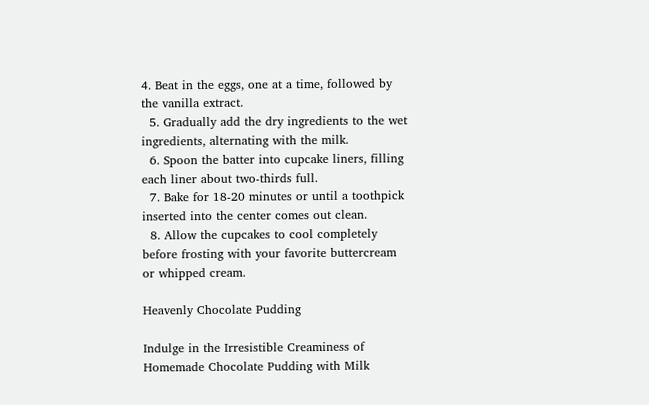4. Beat in the eggs, one at a time, followed by the vanilla extract.
  5. Gradually add the dry ingredients to the wet ingredients, alternating with the milk.
  6. Spoon the batter into cupcake liners, filling each liner about two-thirds full.
  7. Bake for 18-20 minutes or until a toothpick inserted into the center comes out clean.
  8. Allow the cupcakes to cool completely before frosting with your favorite buttercream or whipped cream.

Heavenly Chocolate Pudding

Indulge in the Irresistible Creaminess of Homemade Chocolate Pudding with Milk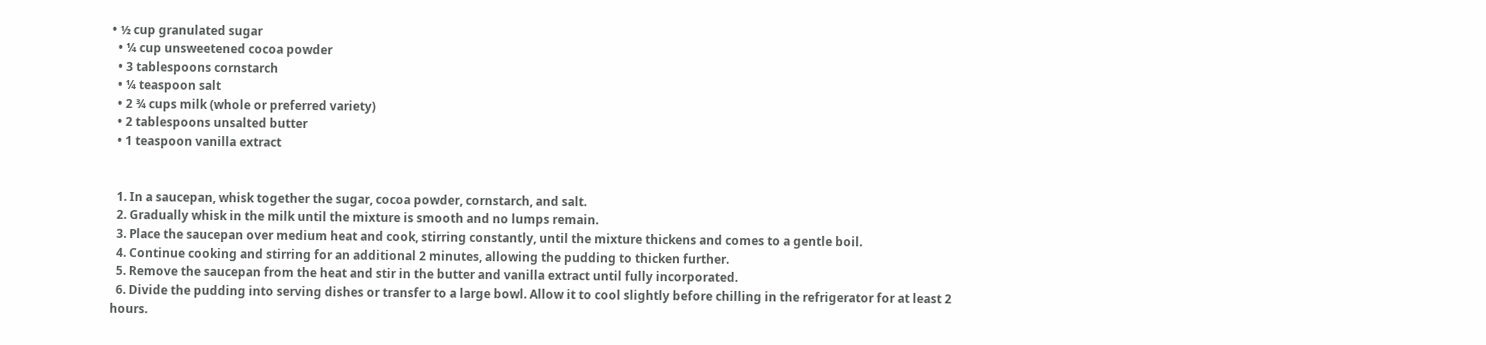• ½ cup granulated sugar
  • ¼ cup unsweetened cocoa powder
  • 3 tablespoons cornstarch
  • ¼ teaspoon salt
  • 2 ¾ cups milk (whole or preferred variety)
  • 2 tablespoons unsalted butter
  • 1 teaspoon vanilla extract


  1. In a saucepan, whisk together the sugar, cocoa powder, cornstarch, and salt.
  2. Gradually whisk in the milk until the mixture is smooth and no lumps remain.
  3. Place the saucepan over medium heat and cook, stirring constantly, until the mixture thickens and comes to a gentle boil.
  4. Continue cooking and stirring for an additional 2 minutes, allowing the pudding to thicken further.
  5. Remove the saucepan from the heat and stir in the butter and vanilla extract until fully incorporated.
  6. Divide the pudding into serving dishes or transfer to a large bowl. Allow it to cool slightly before chilling in the refrigerator for at least 2 hours.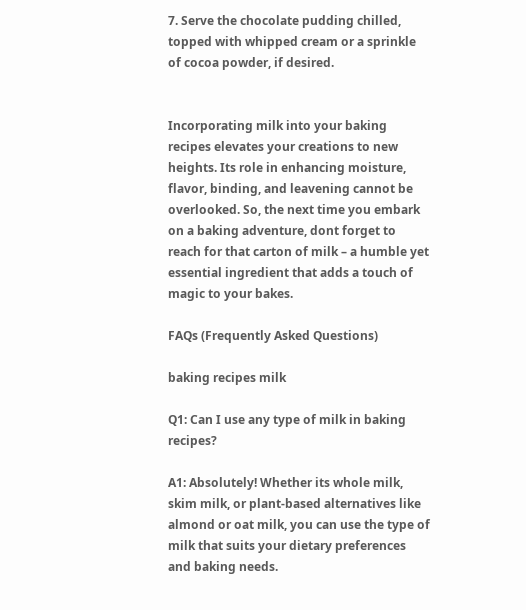7. Serve the chocolate pudding chilled, topped with whipped cream or a sprinkle of cocoa powder, if desired.


Incorporating milk into your baking recipes elevates your creations to new heights. Its role in enhancing moisture, flavor, binding, and leavening cannot be overlooked. So, the next time you embark on a baking adventure, dont forget to reach for that carton of milk – a humble yet essential ingredient that adds a touch of magic to your bakes.

FAQs (Frequently Asked Questions)

baking recipes milk

Q1: Can I use any type of milk in baking recipes?

A1: Absolutely! Whether its whole milk, skim milk, or plant-based alternatives like almond or oat milk, you can use the type of milk that suits your dietary preferences and baking needs.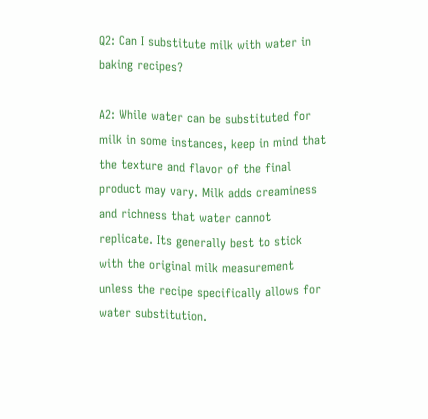Q2: Can I substitute milk with water in baking recipes?

A2: While water can be substituted for milk in some instances, keep in mind that the texture and flavor of the final product may vary. Milk adds creaminess and richness that water cannot replicate. Its generally best to stick with the original milk measurement unless the recipe specifically allows for water substitution.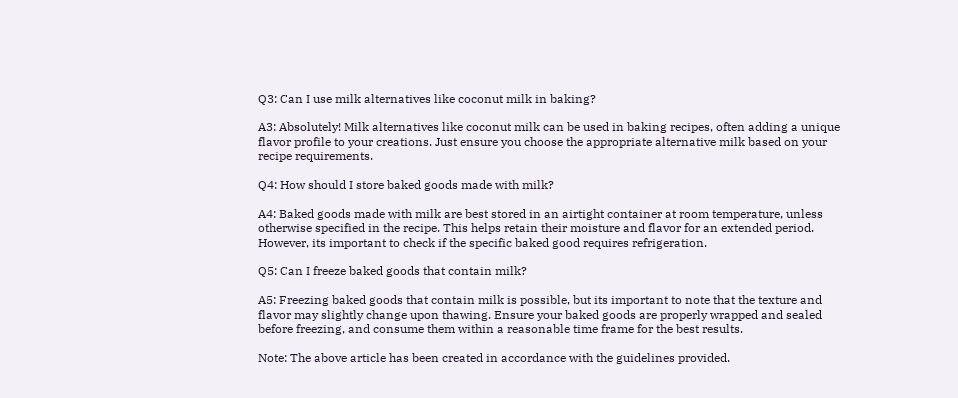Q3: Can I use milk alternatives like coconut milk in baking?

A3: Absolutely! Milk alternatives like coconut milk can be used in baking recipes, often adding a unique flavor profile to your creations. Just ensure you choose the appropriate alternative milk based on your recipe requirements.

Q4: How should I store baked goods made with milk?

A4: Baked goods made with milk are best stored in an airtight container at room temperature, unless otherwise specified in the recipe. This helps retain their moisture and flavor for an extended period. However, its important to check if the specific baked good requires refrigeration.

Q5: Can I freeze baked goods that contain milk?

A5: Freezing baked goods that contain milk is possible, but its important to note that the texture and flavor may slightly change upon thawing. Ensure your baked goods are properly wrapped and sealed before freezing, and consume them within a reasonable time frame for the best results.

Note: The above article has been created in accordance with the guidelines provided.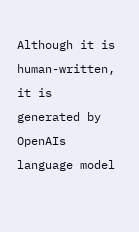Although it is human-written, it is generated by OpenAIs language model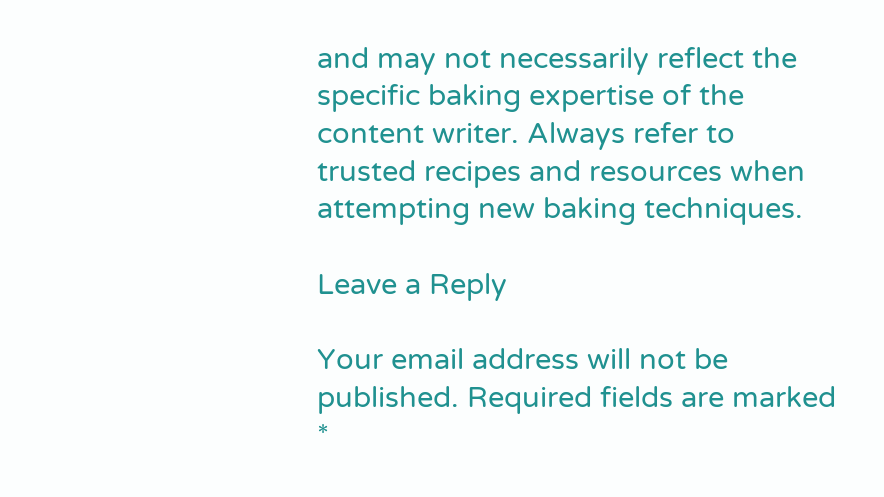and may not necessarily reflect the specific baking expertise of the content writer. Always refer to trusted recipes and resources when attempting new baking techniques.

Leave a Reply

Your email address will not be published. Required fields are marked *